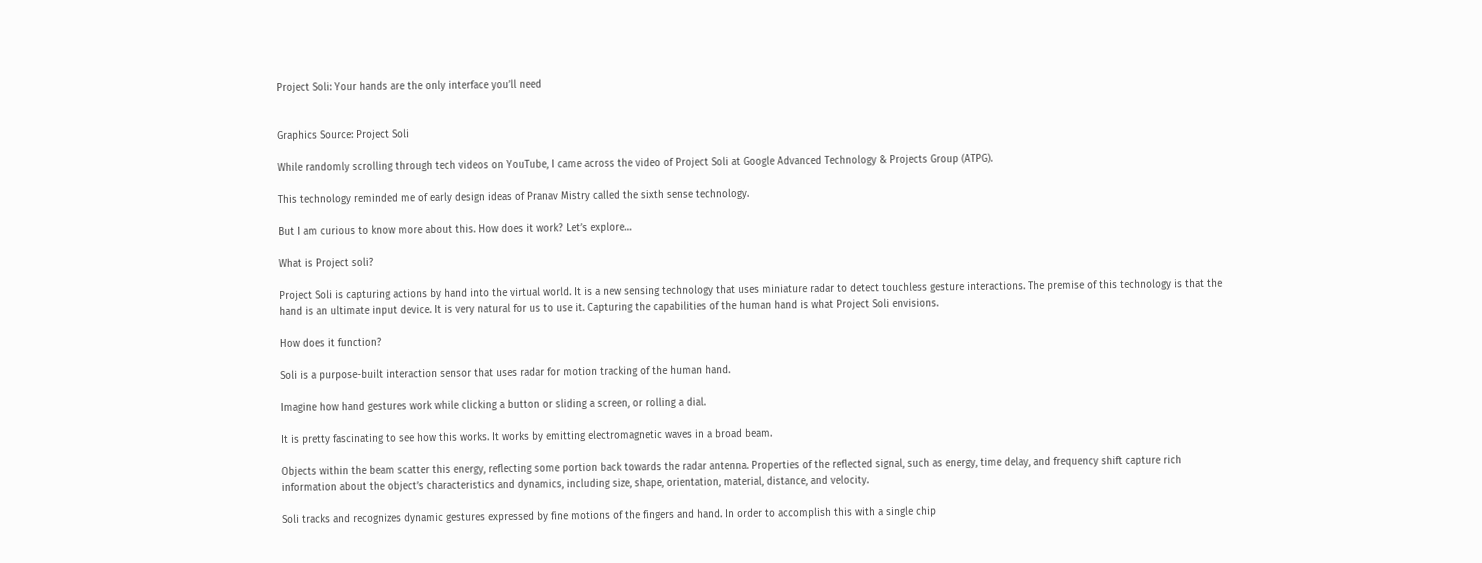Project Soli: Your hands are the only interface you’ll need


Graphics Source: Project Soli

While randomly scrolling through tech videos on YouTube, I came across the video of Project Soli at Google Advanced Technology & Projects Group (ATPG).

This technology reminded me of early design ideas of Pranav Mistry called the sixth sense technology.

But I am curious to know more about this. How does it work? Let’s explore…

What is Project soli?

Project Soli is capturing actions by hand into the virtual world. It is a new sensing technology that uses miniature radar to detect touchless gesture interactions. The premise of this technology is that the hand is an ultimate input device. It is very natural for us to use it. Capturing the capabilities of the human hand is what Project Soli envisions.

How does it function?

Soli is a purpose-built interaction sensor that uses radar for motion tracking of the human hand.

Imagine how hand gestures work while clicking a button or sliding a screen, or rolling a dial.

It is pretty fascinating to see how this works. It works by emitting electromagnetic waves in a broad beam.

Objects within the beam scatter this energy, reflecting some portion back towards the radar antenna. Properties of the reflected signal, such as energy, time delay, and frequency shift capture rich information about the object’s characteristics and dynamics, including size, shape, orientation, material, distance, and velocity.

Soli tracks and recognizes dynamic gestures expressed by fine motions of the fingers and hand. In order to accomplish this with a single chip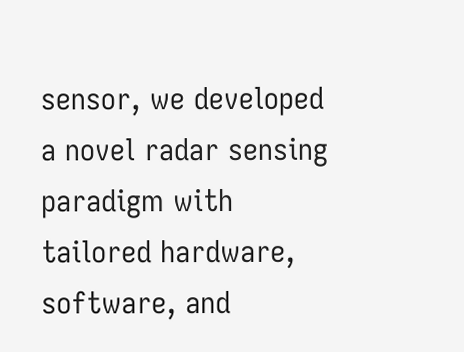sensor, we developed a novel radar sensing paradigm with tailored hardware, software, and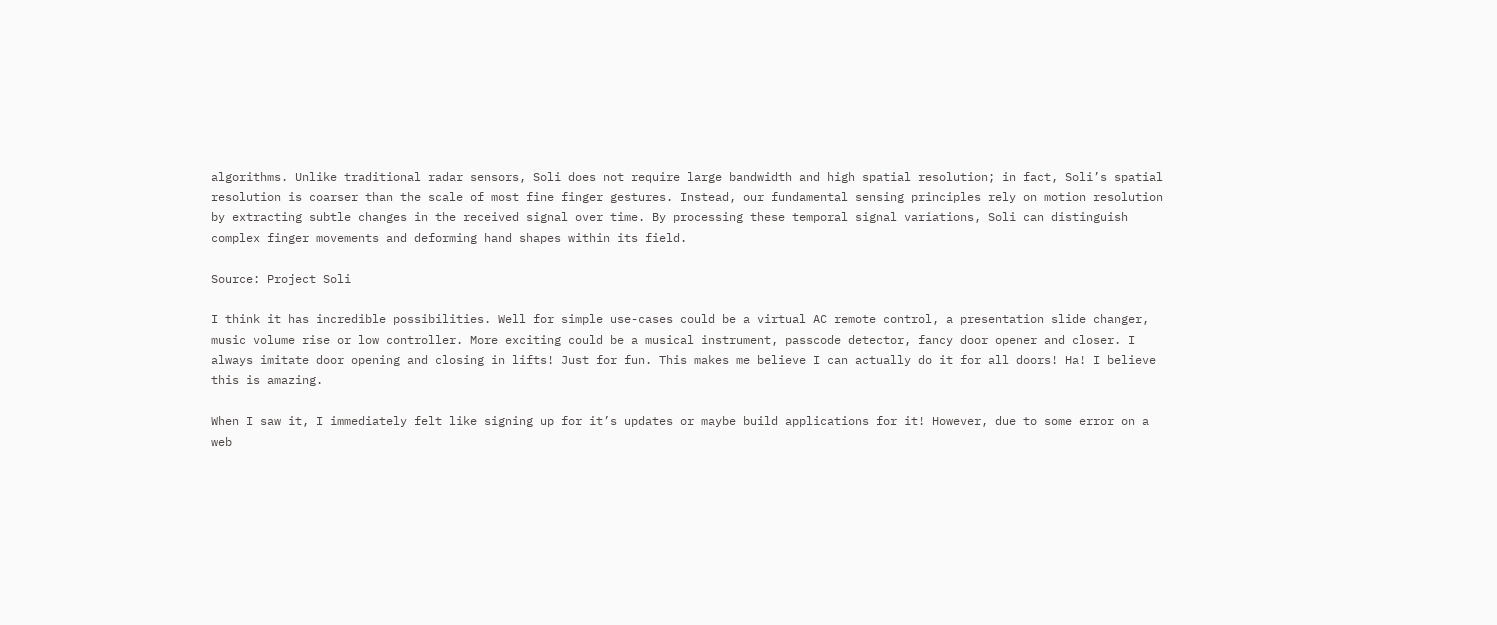algorithms. Unlike traditional radar sensors, Soli does not require large bandwidth and high spatial resolution; in fact, Soli’s spatial resolution is coarser than the scale of most fine finger gestures. Instead, our fundamental sensing principles rely on motion resolution by extracting subtle changes in the received signal over time. By processing these temporal signal variations, Soli can distinguish complex finger movements and deforming hand shapes within its field.

Source: Project Soli

I think it has incredible possibilities. Well for simple use-cases could be a virtual AC remote control, a presentation slide changer, music volume rise or low controller. More exciting could be a musical instrument, passcode detector, fancy door opener and closer. I always imitate door opening and closing in lifts! Just for fun. This makes me believe I can actually do it for all doors! Ha! I believe this is amazing.

When I saw it, I immediately felt like signing up for it’s updates or maybe build applications for it! However, due to some error on a web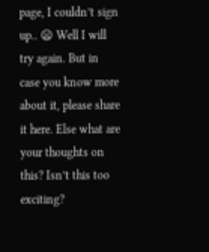page, I couldn’t sign up.. 😦 Well I will try again. But in case you know more about it, please share it here. Else what are your thoughts on this? Isn’t this too exciting?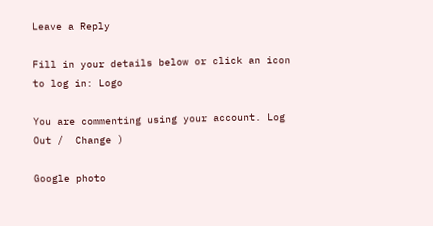Leave a Reply

Fill in your details below or click an icon to log in: Logo

You are commenting using your account. Log Out /  Change )

Google photo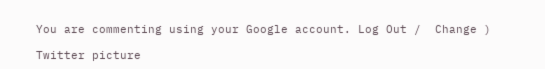You are commenting using your Google account. Log Out /  Change )

Twitter picture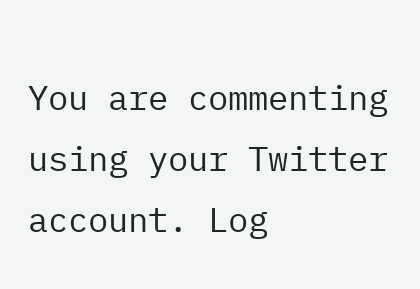You are commenting using your Twitter account. Log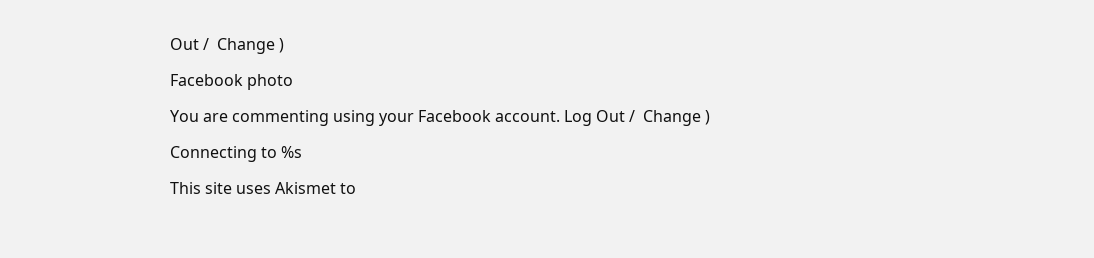Out /  Change )

Facebook photo

You are commenting using your Facebook account. Log Out /  Change )

Connecting to %s

This site uses Akismet to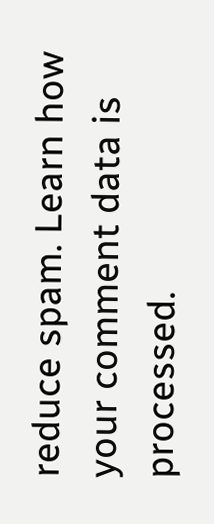reduce spam. Learn how your comment data is processed.